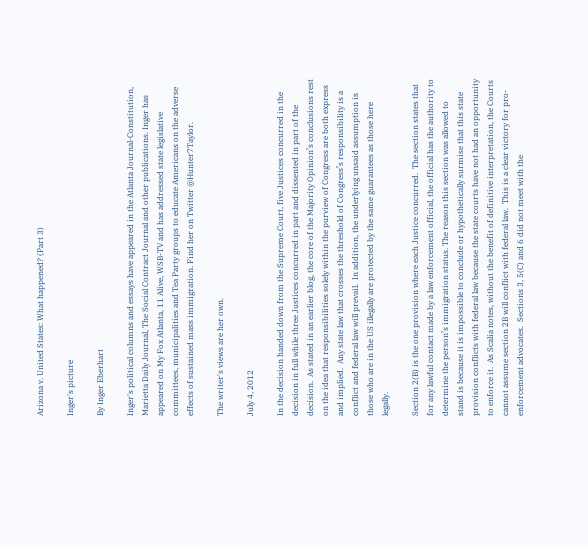Arizona v. United States: What happened? (Part 3)

Inger's picture

By Inger Eberhart

Inger's political columns and essays have appeared in the Atlanta Journal-Constitution, Marietta Daily Journal, The Social Contract Journal and other publications. Inger has appeared on My Fox Atlanta, 11 Alive, WSB-TV and has addressed state legislative committees, municipalities and Tea Party groups to educate Americans on the adverse effects of sustained mass immigration. Find her on Twitter @Hunter7Taylor.

The writer's views are her own.

July 4, 2012

In the decision handed down from the Supreme Court, five Justices concurred in the decision in full while three Justices concurred in part and dissented in part of the decision.  As stated in an earlier blog, the core of the Majority Opinion’s conclusions rest on the idea that responsibilities solely within the purview of Congress are both express and implied.  Any state law that crosses the threshold of Congress’s responsibility is a conflict and federal law will prevail.  In addition, the underlying unsaid assumption is those who are in the US illegally are protected by the same guarantees as those here legally.

Section 2(B) is the one provision where each Justice concurred.  The section states that for any lawful contact made by a law enforcement official, the official has the authority to determine the person’s immigration status. The reason this section was allowed to stand is because it is impossible to conclude or hypothetically surmise that this state provision conflicts with federal law because the state courts have not had an opportunity to enforce it.  As Scalia notes, without the benefit of definitive interpretation, the Courts cannot assume section 2B will conflict with federal law.  This is a clear victory for pro-enforcement advocates.  Sections 3, 5(C) and 6 did not meet with the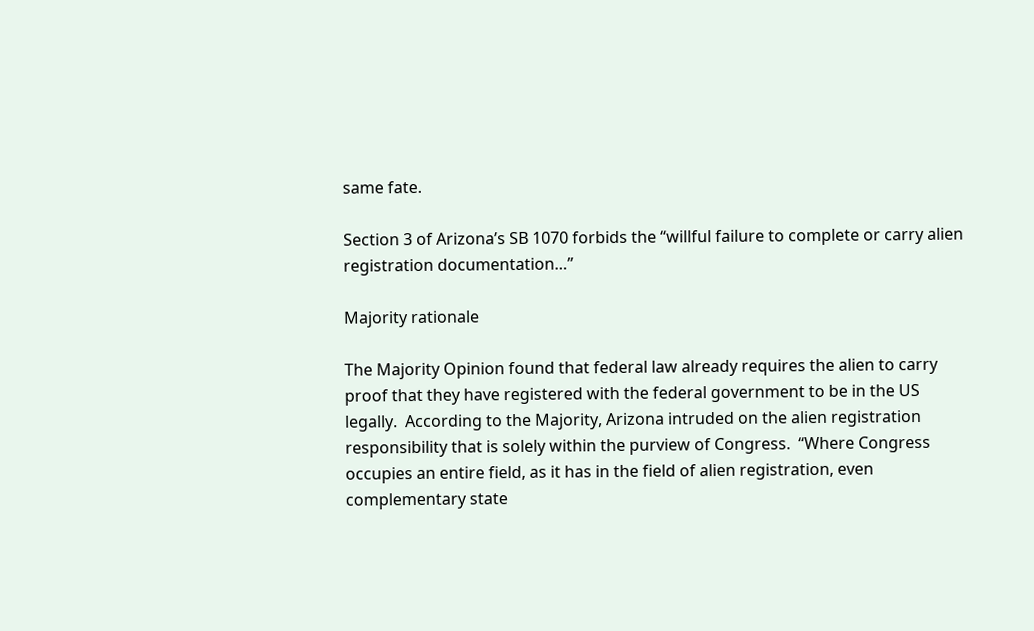same fate.

Section 3 of Arizona’s SB 1070 forbids the “willful failure to complete or carry alien registration documentation…”

Majority rationale

The Majority Opinion found that federal law already requires the alien to carry proof that they have registered with the federal government to be in the US legally.  According to the Majority, Arizona intruded on the alien registration responsibility that is solely within the purview of Congress.  “Where Congress occupies an entire field, as it has in the field of alien registration, even complementary state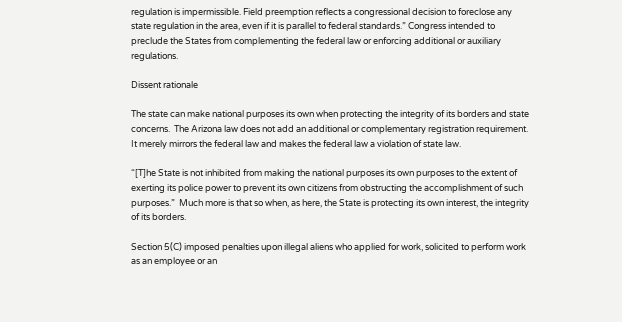regulation is impermissible. Field preemption reflects a congressional decision to foreclose any state regulation in the area, even if it is parallel to federal standards.” Congress intended to preclude the States from complementing the federal law or enforcing additional or auxiliary regulations.

Dissent rationale

The state can make national purposes its own when protecting the integrity of its borders and state concerns.  The Arizona law does not add an additional or complementary registration requirement.  It merely mirrors the federal law and makes the federal law a violation of state law.

“[T]he State is not inhibited from making the national purposes its own purposes to the extent of exerting its police power to prevent its own citizens from obstructing the accomplishment of such purposes.”  Much more is that so when, as here, the State is protecting its own interest, the integrity of its borders.

Section 5(C) imposed penalties upon illegal aliens who applied for work, solicited to perform work as an employee or an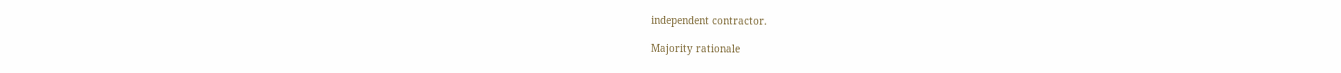independent contractor.

Majority rationale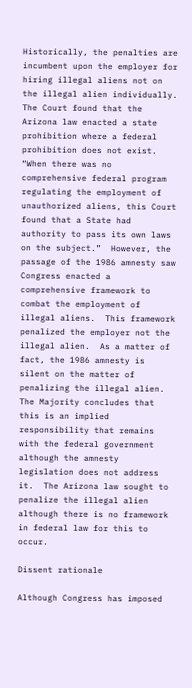Historically, the penalties are incumbent upon the employer for hiring illegal aliens not on the illegal alien individually.  The Court found that the Arizona law enacted a state prohibition where a federal prohibition does not exist.  “When there was no comprehensive federal program regulating the employment of unauthorized aliens, this Court found that a State had authority to pass its own laws on the subject.”  However, the passage of the 1986 amnesty saw Congress enacted a comprehensive framework to combat the employment of illegal aliens.  This framework penalized the employer not the illegal alien.  As a matter of fact, the 1986 amnesty is silent on the matter of penalizing the illegal alien.  The Majority concludes that this is an implied responsibility that remains with the federal government although the amnesty legislation does not address it.  The Arizona law sought to penalize the illegal alien although there is no framework in federal law for this to occur.

Dissent rationale

Although Congress has imposed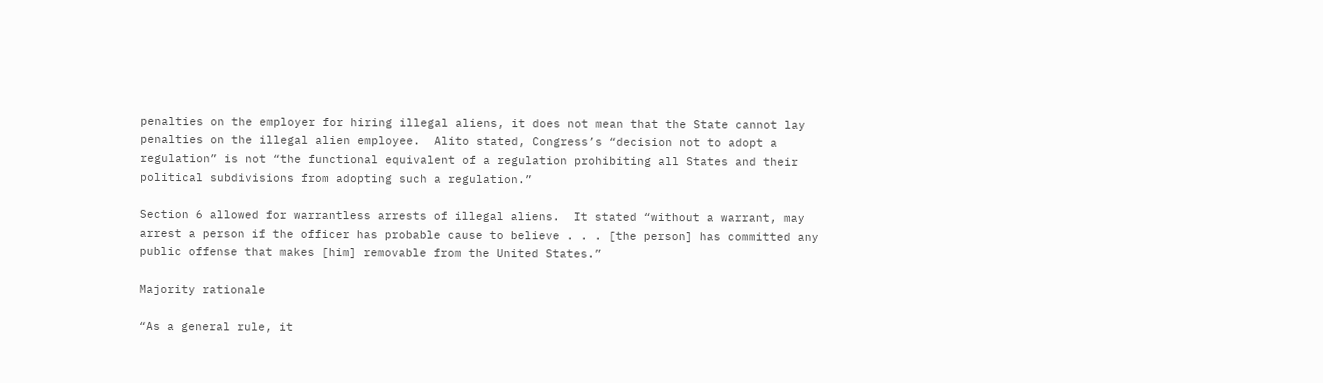penalties on the employer for hiring illegal aliens, it does not mean that the State cannot lay penalties on the illegal alien employee.  Alito stated, Congress’s “decision not to adopt a regulation” is not “the functional equivalent of a regulation prohibiting all States and their political subdivisions from adopting such a regulation.”

Section 6 allowed for warrantless arrests of illegal aliens.  It stated “without a warrant, may arrest a person if the officer has probable cause to believe . . . [the person] has committed any public offense that makes [him] removable from the United States.”

Majority rationale

“As a general rule, it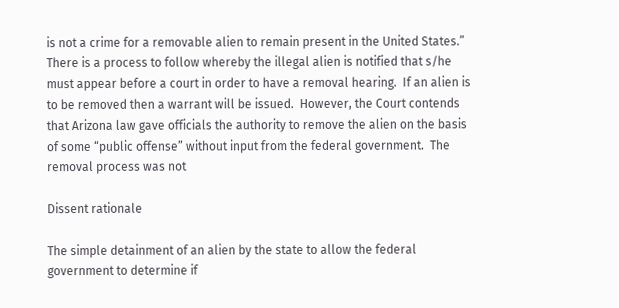is not a crime for a removable alien to remain present in the United States.”  There is a process to follow whereby the illegal alien is notified that s/he must appear before a court in order to have a removal hearing.  If an alien is to be removed then a warrant will be issued.  However, the Court contends that Arizona law gave officials the authority to remove the alien on the basis of some “public offense” without input from the federal government.  The removal process was not

Dissent rationale

The simple detainment of an alien by the state to allow the federal government to determine if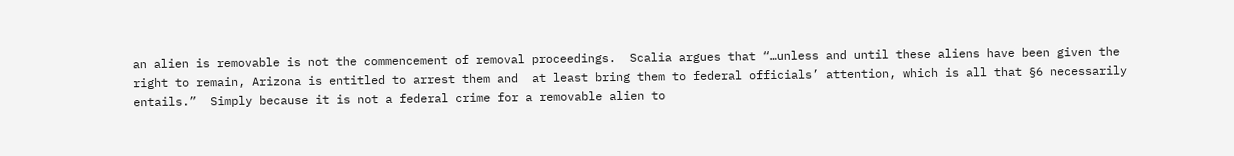an alien is removable is not the commencement of removal proceedings.  Scalia argues that “…unless and until these aliens have been given the right to remain, Arizona is entitled to arrest them and  at least bring them to federal officials’ attention, which is all that §6 necessarily entails.”  Simply because it is not a federal crime for a removable alien to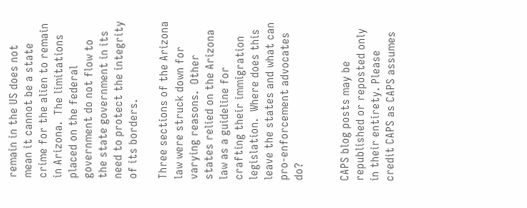remain in the US does not mean it cannot be a state crime for the alien to remain in Arizona.  The limitations placed on the federal government do not flow to the state government in its need to protect the integrity of its borders.

Three sections of the Arizona law were struck down for varying reasons.  Other states relied on the Arizona law as a guideline for crafting their immigration legislation.  Where does this leave the states and what can pro-enforcement advocates do?


CAPS blog posts may be republished or reposted only in their entirety. Please credit CAPS as CAPS assumes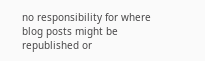no responsibility for where blog posts might be republished or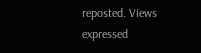reposted. Views expressed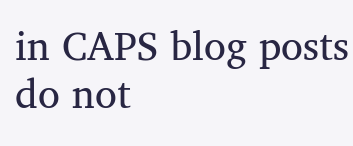in CAPS blog posts do not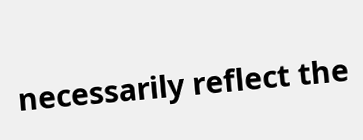necessarily reflect the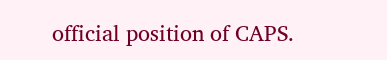official position of CAPS.